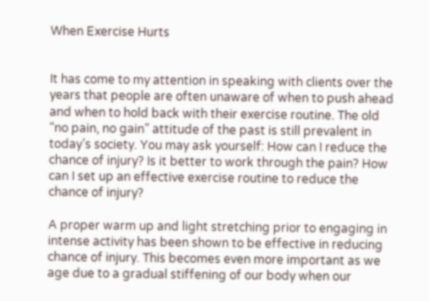When Exercise Hurts


It has come to my attention in speaking with clients over the years that people are often unaware of when to push ahead and when to hold back with their exercise routine. The old “no pain, no gain” attitude of the past is still prevalent in today’s society. You may ask yourself: How can I reduce the chance of injury? Is it better to work through the pain? How can I set up an effective exercise routine to reduce the chance of injury?

A proper warm up and light stretching prior to engaging in intense activity has been shown to be effective in reducing chance of injury. This becomes even more important as we age due to a gradual stiffening of our body when our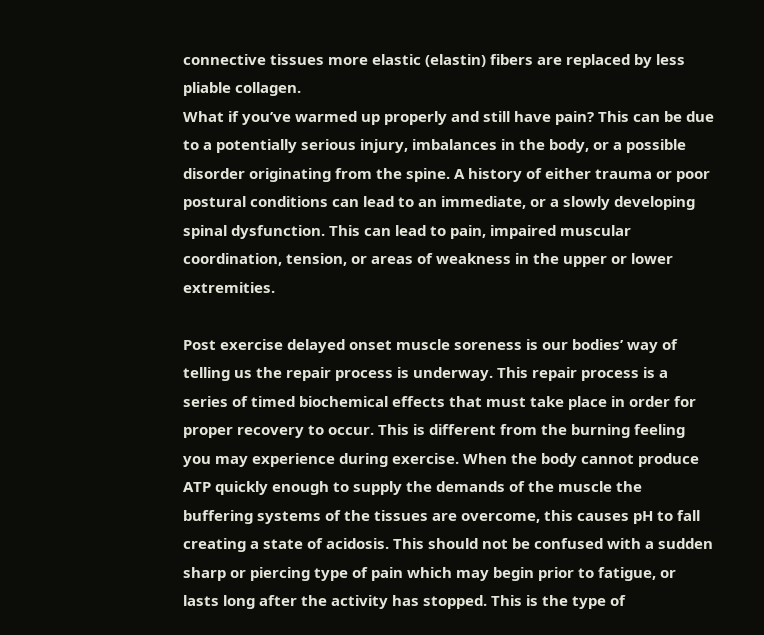connective tissues more elastic (elastin) fibers are replaced by less pliable collagen.
What if you’ve warmed up properly and still have pain? This can be due to a potentially serious injury, imbalances in the body, or a possible disorder originating from the spine. A history of either trauma or poor postural conditions can lead to an immediate, or a slowly developing spinal dysfunction. This can lead to pain, impaired muscular coordination, tension, or areas of weakness in the upper or lower extremities.

Post exercise delayed onset muscle soreness is our bodies’ way of telling us the repair process is underway. This repair process is a series of timed biochemical effects that must take place in order for proper recovery to occur. This is different from the burning feeling you may experience during exercise. When the body cannot produce ATP quickly enough to supply the demands of the muscle the buffering systems of the tissues are overcome, this causes pH to fall creating a state of acidosis. This should not be confused with a sudden sharp or piercing type of pain which may begin prior to fatigue, or lasts long after the activity has stopped. This is the type of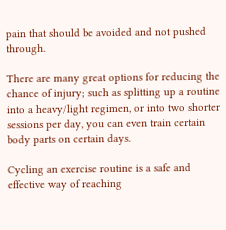pain that should be avoided and not pushed through.

There are many great options for reducing the chance of injury; such as splitting up a routine into a heavy/light regimen, or into two shorter sessions per day, you can even train certain body parts on certain days.

Cycling an exercise routine is a safe and effective way of reaching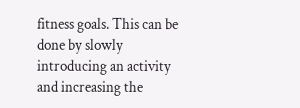fitness goals. This can be done by slowly introducing an activity and increasing the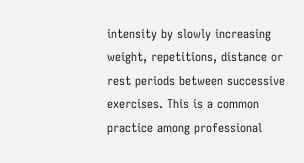intensity by slowly increasing weight, repetitions, distance or rest periods between successive exercises. This is a common practice among professional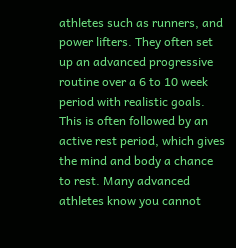athletes such as runners, and power lifters. They often set up an advanced progressive routine over a 6 to 10 week period with realistic goals. This is often followed by an active rest period, which gives the mind and body a chance to rest. Many advanced athletes know you cannot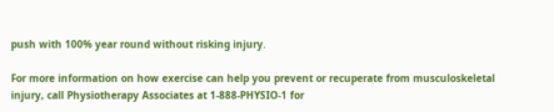push with 100% year round without risking injury.

For more information on how exercise can help you prevent or recuperate from musculoskeletal injury, call Physiotherapy Associates at 1-888-PHYSIO-1 for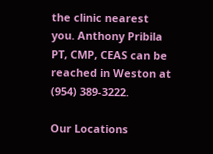the clinic nearest you. Anthony Pribila PT, CMP, CEAS can be reached in Weston at (954) 389-3222.

Our Locations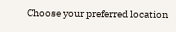Choose your preferred location